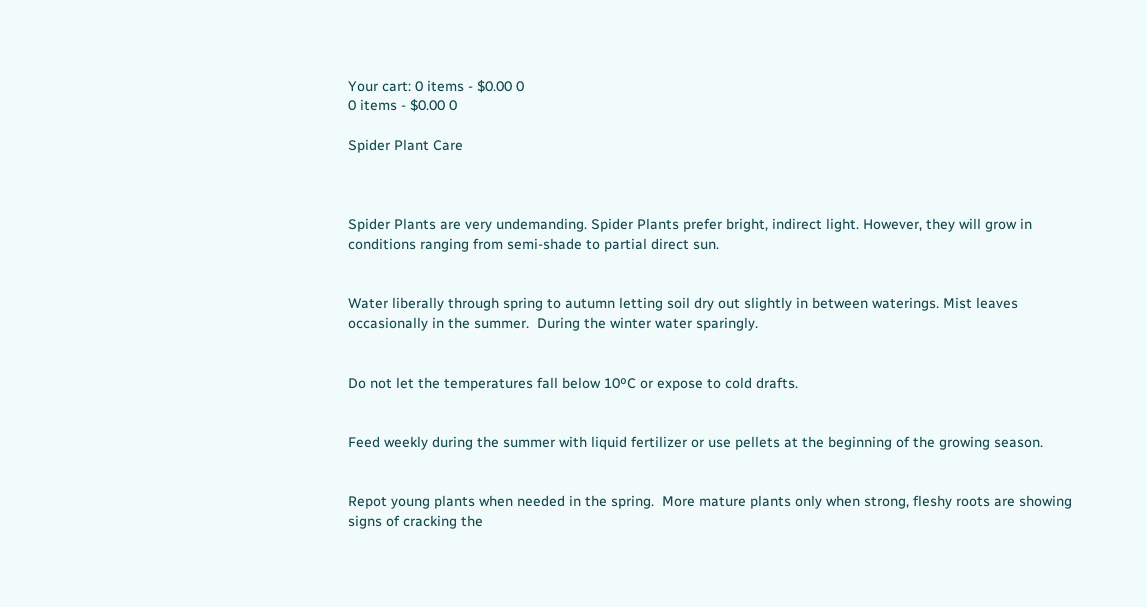Your cart: 0 items - $0.00 0
0 items - $0.00 0

Spider Plant Care



Spider Plants are very undemanding. Spider Plants prefer bright, indirect light. However, they will grow in conditions ranging from semi-shade to partial direct sun.


Water liberally through spring to autumn letting soil dry out slightly in between waterings. Mist leaves occasionally in the summer.  During the winter water sparingly.


Do not let the temperatures fall below 10ºC or expose to cold drafts.


Feed weekly during the summer with liquid fertilizer or use pellets at the beginning of the growing season.


Repot young plants when needed in the spring.  More mature plants only when strong, fleshy roots are showing signs of cracking the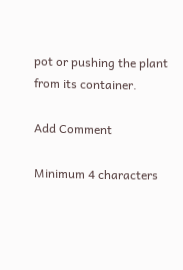pot or pushing the plant from its container.

Add Comment

Minimum 4 characters